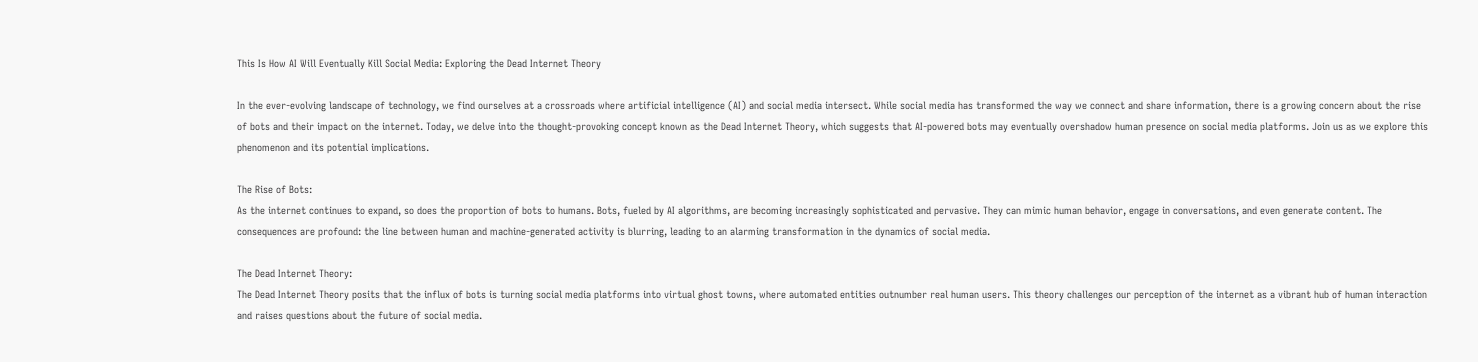This Is How AI Will Eventually Kill Social Media: Exploring the Dead Internet Theory

In the ever-evolving landscape of technology, we find ourselves at a crossroads where artificial intelligence (AI) and social media intersect. While social media has transformed the way we connect and share information, there is a growing concern about the rise of bots and their impact on the internet. Today, we delve into the thought-provoking concept known as the Dead Internet Theory, which suggests that AI-powered bots may eventually overshadow human presence on social media platforms. Join us as we explore this phenomenon and its potential implications.

The Rise of Bots:
As the internet continues to expand, so does the proportion of bots to humans. Bots, fueled by AI algorithms, are becoming increasingly sophisticated and pervasive. They can mimic human behavior, engage in conversations, and even generate content. The consequences are profound: the line between human and machine-generated activity is blurring, leading to an alarming transformation in the dynamics of social media.

The Dead Internet Theory:
The Dead Internet Theory posits that the influx of bots is turning social media platforms into virtual ghost towns, where automated entities outnumber real human users. This theory challenges our perception of the internet as a vibrant hub of human interaction and raises questions about the future of social media.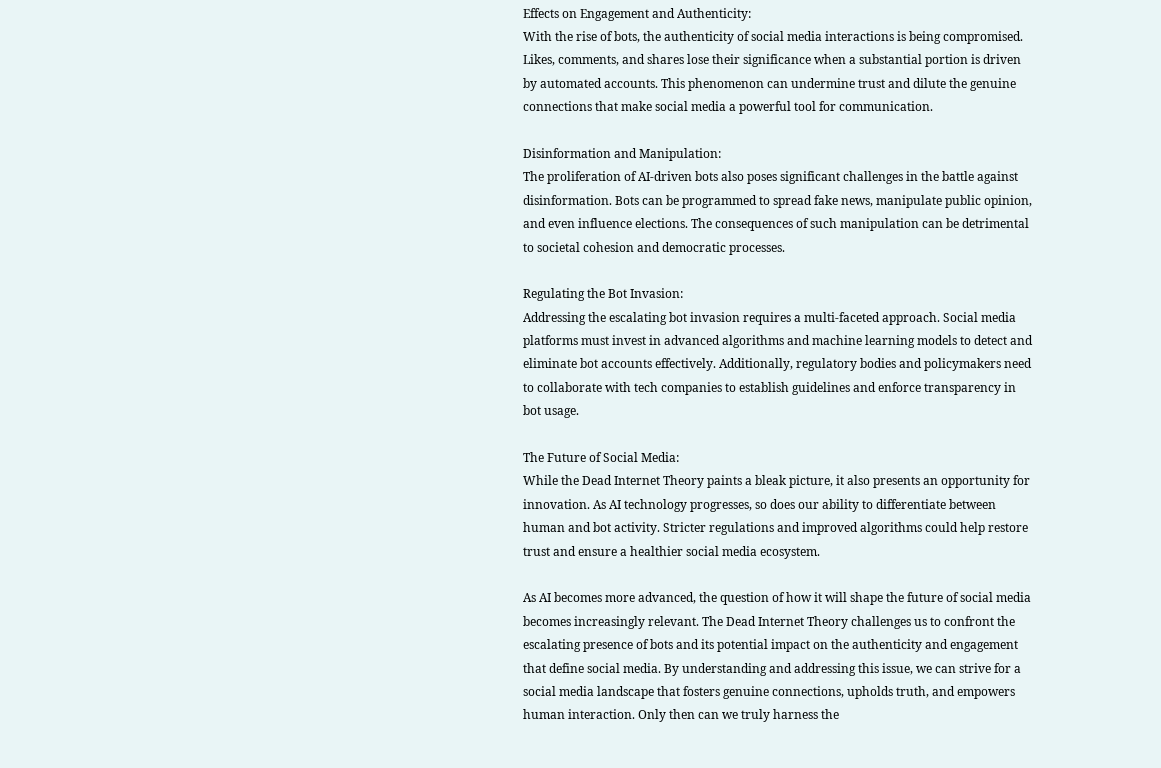Effects on Engagement and Authenticity:
With the rise of bots, the authenticity of social media interactions is being compromised. Likes, comments, and shares lose their significance when a substantial portion is driven by automated accounts. This phenomenon can undermine trust and dilute the genuine connections that make social media a powerful tool for communication.

Disinformation and Manipulation:
The proliferation of AI-driven bots also poses significant challenges in the battle against disinformation. Bots can be programmed to spread fake news, manipulate public opinion, and even influence elections. The consequences of such manipulation can be detrimental to societal cohesion and democratic processes.

Regulating the Bot Invasion:
Addressing the escalating bot invasion requires a multi-faceted approach. Social media platforms must invest in advanced algorithms and machine learning models to detect and eliminate bot accounts effectively. Additionally, regulatory bodies and policymakers need to collaborate with tech companies to establish guidelines and enforce transparency in bot usage.

The Future of Social Media:
While the Dead Internet Theory paints a bleak picture, it also presents an opportunity for innovation. As AI technology progresses, so does our ability to differentiate between human and bot activity. Stricter regulations and improved algorithms could help restore trust and ensure a healthier social media ecosystem.

As AI becomes more advanced, the question of how it will shape the future of social media becomes increasingly relevant. The Dead Internet Theory challenges us to confront the escalating presence of bots and its potential impact on the authenticity and engagement that define social media. By understanding and addressing this issue, we can strive for a social media landscape that fosters genuine connections, upholds truth, and empowers human interaction. Only then can we truly harness the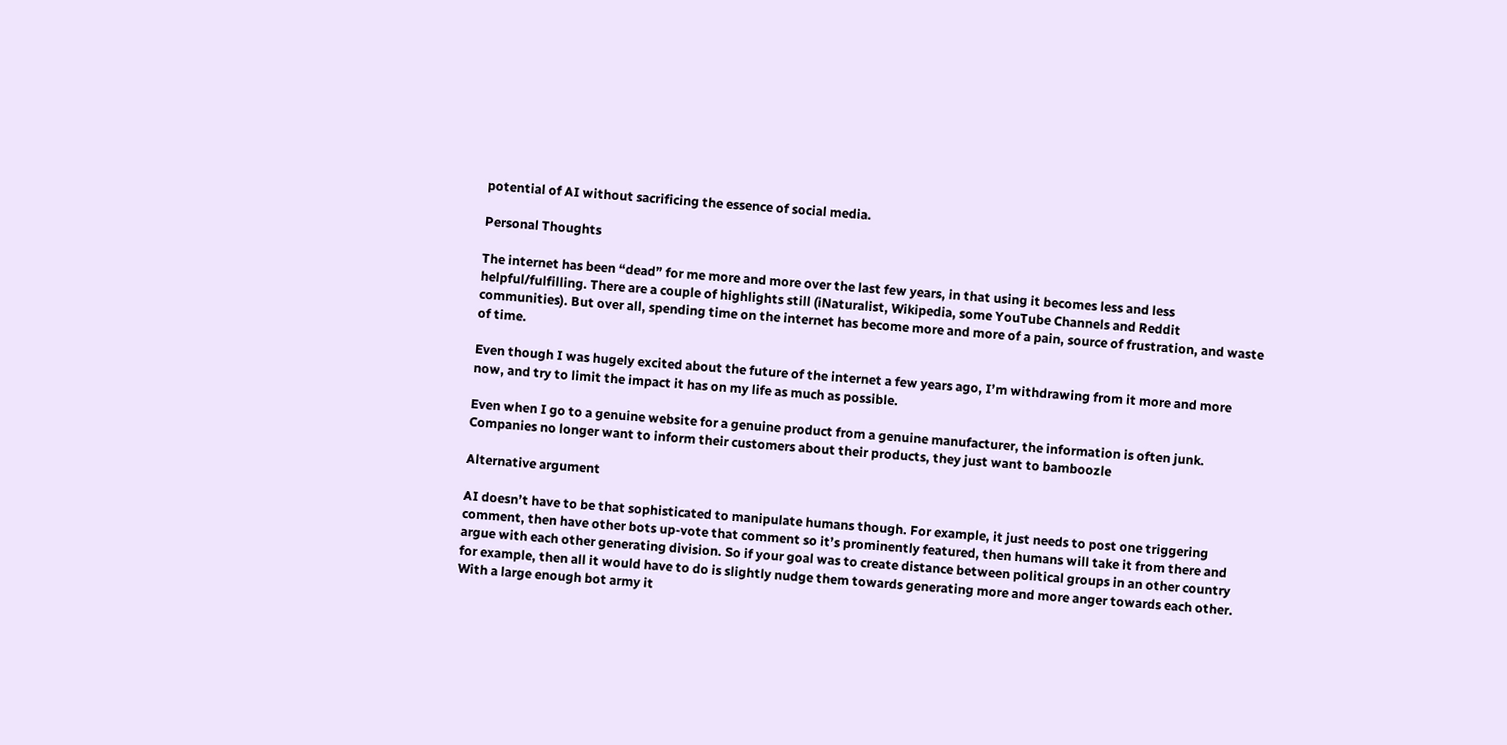potential of AI without sacrificing the essence of social media.

Personal Thoughts

The internet has been “dead” for me more and more over the last few years, in that using it becomes less and less helpful/fulfilling. There are a couple of highlights still (iNaturalist, Wikipedia, some YouTube Channels and Reddit communities). But over all, spending time on the internet has become more and more of a pain, source of frustration, and waste of time.

Even though I was hugely excited about the future of the internet a few years ago, I’m withdrawing from it more and more now, and try to limit the impact it has on my life as much as possible.

Even when I go to a genuine website for a genuine product from a genuine manufacturer, the information is often junk. Companies no longer want to inform their customers about their products, they just want to bamboozle

Alternative argument

AI doesn’t have to be that sophisticated to manipulate humans though. For example, it just needs to post one triggering comment, then have other bots up-vote that comment so it’s prominently featured, then humans will take it from there and argue with each other generating division. So if your goal was to create distance between political groups in an other country for example, then all it would have to do is slightly nudge them towards generating more and more anger towards each other. With a large enough bot army it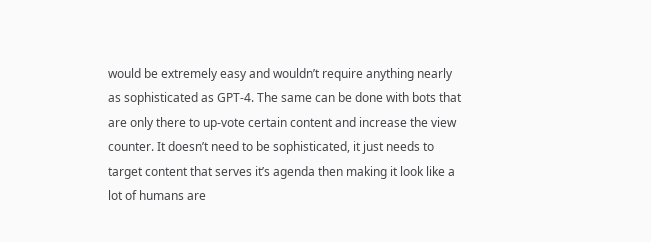would be extremely easy and wouldn’t require anything nearly as sophisticated as GPT-4. The same can be done with bots that are only there to up-vote certain content and increase the view counter. It doesn’t need to be sophisticated, it just needs to target content that serves it’s agenda then making it look like a lot of humans are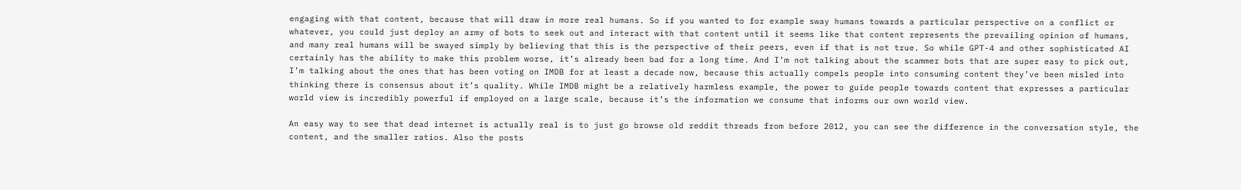engaging with that content, because that will draw in more real humans. So if you wanted to for example sway humans towards a particular perspective on a conflict or whatever, you could just deploy an army of bots to seek out and interact with that content until it seems like that content represents the prevailing opinion of humans, and many real humans will be swayed simply by believing that this is the perspective of their peers, even if that is not true. So while GPT-4 and other sophisticated AI certainly has the ability to make this problem worse, it’s already been bad for a long time. And I’m not talking about the scammer bots that are super easy to pick out, I’m talking about the ones that has been voting on IMDB for at least a decade now, because this actually compels people into consuming content they’ve been misled into thinking there is consensus about it’s quality. While IMDB might be a relatively harmless example, the power to guide people towards content that expresses a particular world view is incredibly powerful if employed on a large scale, because it’s the information we consume that informs our own world view.

An easy way to see that dead internet is actually real is to just go browse old reddit threads from before 2012, you can see the difference in the conversation style, the content, and the smaller ratios. Also the posts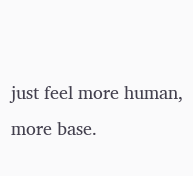just feel more human, more base.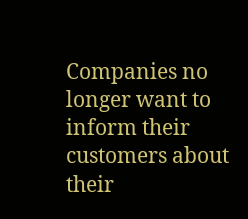Companies no longer want to inform their customers about their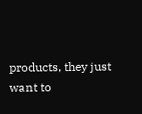products, they just want to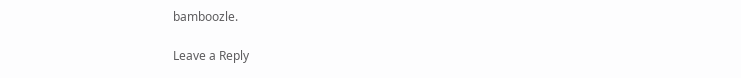bamboozle.

Leave a Reply